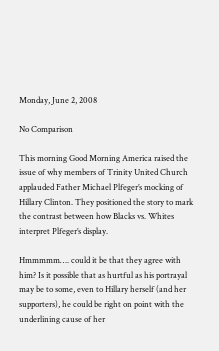Monday, June 2, 2008

No Comparison

This morning Good Morning America raised the issue of why members of Trinity United Church applauded Father Michael Plfeger’s mocking of Hillary Clinton. They positioned the story to mark the contrast between how Blacks vs. Whites interpret Plfeger’s display.

Hmmmmm…. could it be that they agree with him? Is it possible that as hurtful as his portrayal may be to some, even to Hillary herself (and her supporters), he could be right on point with the underlining cause of her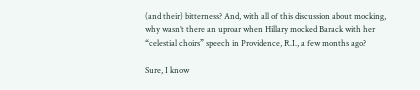(and their) bitterness? And, with all of this discussion about mocking, why wasn’t there an uproar when Hillary mocked Barack with her “celestial choirs” speech in Providence, R.I., a few months ago?

Sure, I know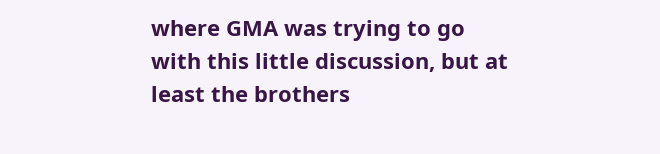where GMA was trying to go with this little discussion, but at least the brothers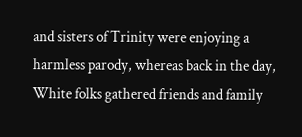and sisters of Trinity were enjoying a harmless parody, whereas back in the day, White folks gathered friends and family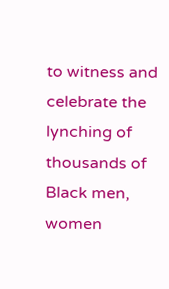to witness and celebrate the lynching of thousands of Black men, women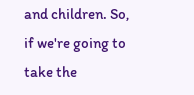and children. So, if we're going to take the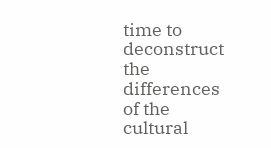time to deconstruct the differences of the cultural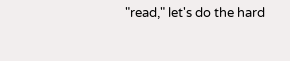"read," let's do the hard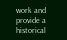work and provide a historical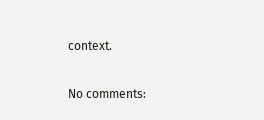context.

No comments: